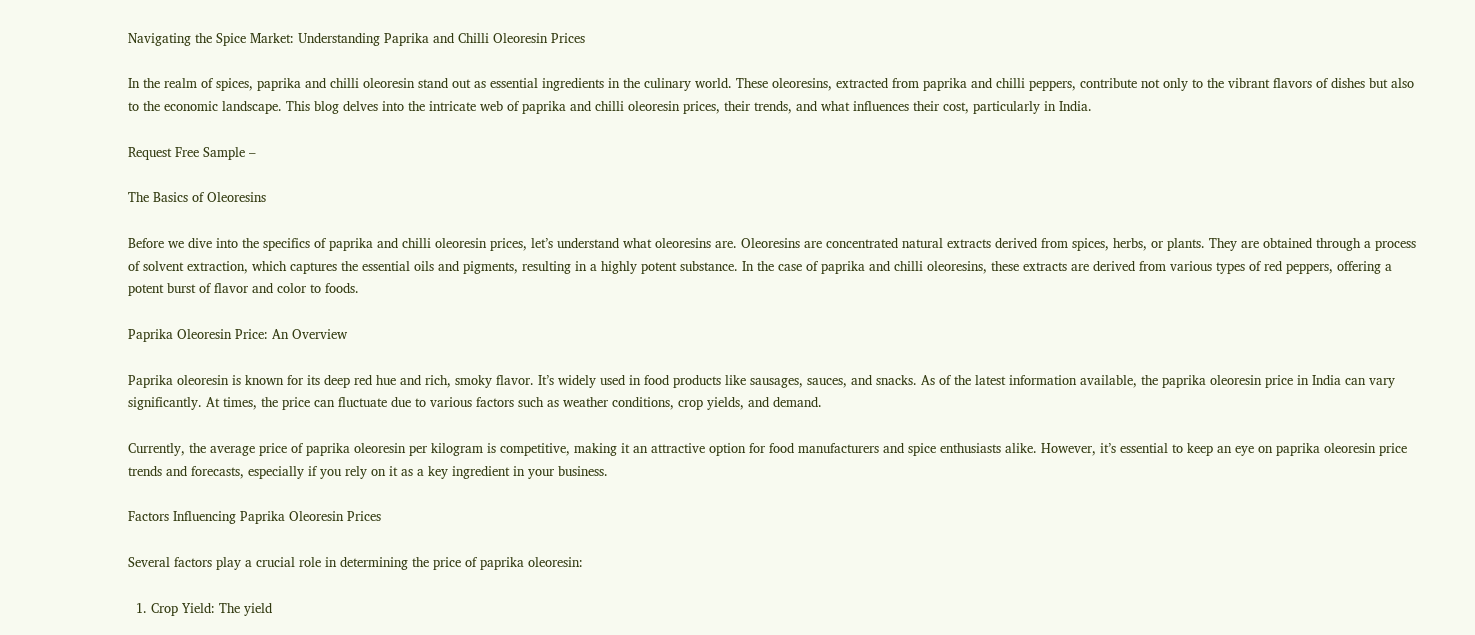Navigating the Spice Market: Understanding Paprika and Chilli Oleoresin Prices

In the realm of spices, paprika and chilli oleoresin stand out as essential ingredients in the culinary world. These oleoresins, extracted from paprika and chilli peppers, contribute not only to the vibrant flavors of dishes but also to the economic landscape. This blog delves into the intricate web of paprika and chilli oleoresin prices, their trends, and what influences their cost, particularly in India.

Request Free Sample –

The Basics of Oleoresins

Before we dive into the specifics of paprika and chilli oleoresin prices, let’s understand what oleoresins are. Oleoresins are concentrated natural extracts derived from spices, herbs, or plants. They are obtained through a process of solvent extraction, which captures the essential oils and pigments, resulting in a highly potent substance. In the case of paprika and chilli oleoresins, these extracts are derived from various types of red peppers, offering a potent burst of flavor and color to foods.

Paprika Oleoresin Price: An Overview

Paprika oleoresin is known for its deep red hue and rich, smoky flavor. It’s widely used in food products like sausages, sauces, and snacks. As of the latest information available, the paprika oleoresin price in India can vary significantly. At times, the price can fluctuate due to various factors such as weather conditions, crop yields, and demand.

Currently, the average price of paprika oleoresin per kilogram is competitive, making it an attractive option for food manufacturers and spice enthusiasts alike. However, it’s essential to keep an eye on paprika oleoresin price trends and forecasts, especially if you rely on it as a key ingredient in your business.

Factors Influencing Paprika Oleoresin Prices

Several factors play a crucial role in determining the price of paprika oleoresin:

  1. Crop Yield: The yield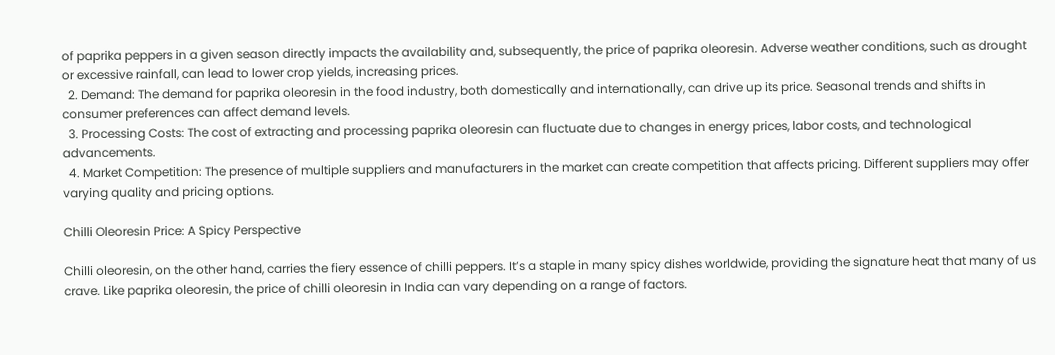of paprika peppers in a given season directly impacts the availability and, subsequently, the price of paprika oleoresin. Adverse weather conditions, such as drought or excessive rainfall, can lead to lower crop yields, increasing prices.
  2. Demand: The demand for paprika oleoresin in the food industry, both domestically and internationally, can drive up its price. Seasonal trends and shifts in consumer preferences can affect demand levels.
  3. Processing Costs: The cost of extracting and processing paprika oleoresin can fluctuate due to changes in energy prices, labor costs, and technological advancements.
  4. Market Competition: The presence of multiple suppliers and manufacturers in the market can create competition that affects pricing. Different suppliers may offer varying quality and pricing options.

Chilli Oleoresin Price: A Spicy Perspective

Chilli oleoresin, on the other hand, carries the fiery essence of chilli peppers. It’s a staple in many spicy dishes worldwide, providing the signature heat that many of us crave. Like paprika oleoresin, the price of chilli oleoresin in India can vary depending on a range of factors.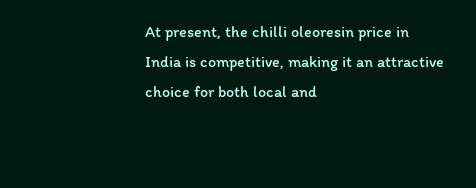At present, the chilli oleoresin price in India is competitive, making it an attractive choice for both local and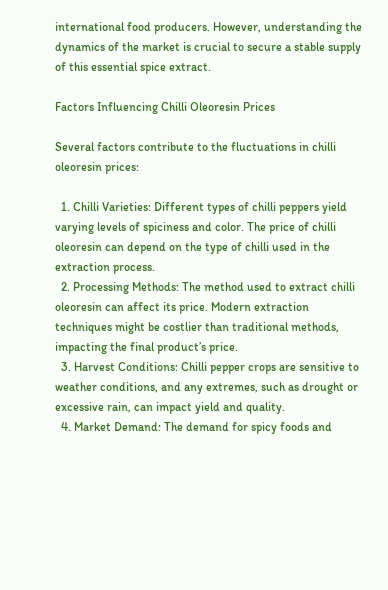international food producers. However, understanding the dynamics of the market is crucial to secure a stable supply of this essential spice extract.

Factors Influencing Chilli Oleoresin Prices

Several factors contribute to the fluctuations in chilli oleoresin prices:

  1. Chilli Varieties: Different types of chilli peppers yield varying levels of spiciness and color. The price of chilli oleoresin can depend on the type of chilli used in the extraction process.
  2. Processing Methods: The method used to extract chilli oleoresin can affect its price. Modern extraction techniques might be costlier than traditional methods, impacting the final product’s price.
  3. Harvest Conditions: Chilli pepper crops are sensitive to weather conditions, and any extremes, such as drought or excessive rain, can impact yield and quality.
  4. Market Demand: The demand for spicy foods and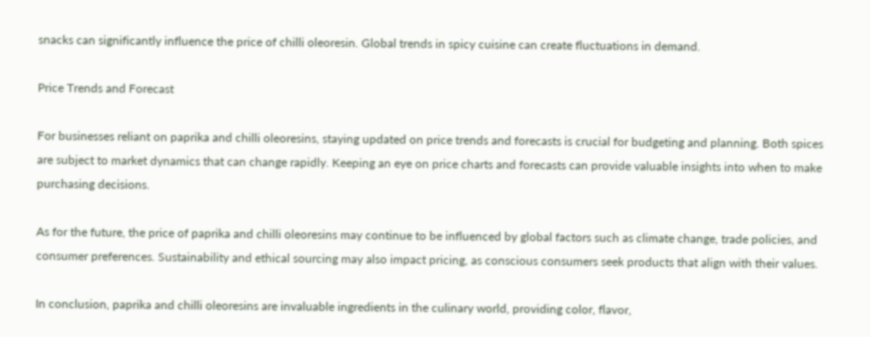snacks can significantly influence the price of chilli oleoresin. Global trends in spicy cuisine can create fluctuations in demand.

Price Trends and Forecast

For businesses reliant on paprika and chilli oleoresins, staying updated on price trends and forecasts is crucial for budgeting and planning. Both spices are subject to market dynamics that can change rapidly. Keeping an eye on price charts and forecasts can provide valuable insights into when to make purchasing decisions.

As for the future, the price of paprika and chilli oleoresins may continue to be influenced by global factors such as climate change, trade policies, and consumer preferences. Sustainability and ethical sourcing may also impact pricing, as conscious consumers seek products that align with their values.

In conclusion, paprika and chilli oleoresins are invaluable ingredients in the culinary world, providing color, flavor,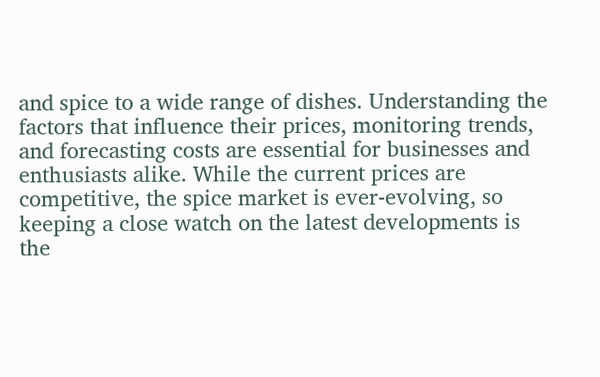and spice to a wide range of dishes. Understanding the factors that influence their prices, monitoring trends, and forecasting costs are essential for businesses and enthusiasts alike. While the current prices are competitive, the spice market is ever-evolving, so keeping a close watch on the latest developments is the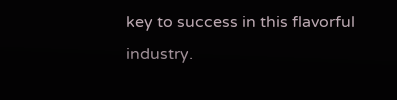key to success in this flavorful industry.